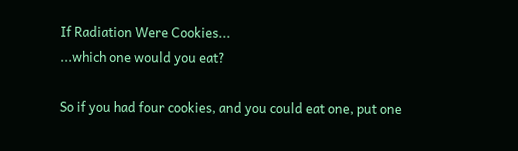If Radiation Were Cookies...
...which one would you eat?

So if you had four cookies, and you could eat one, put one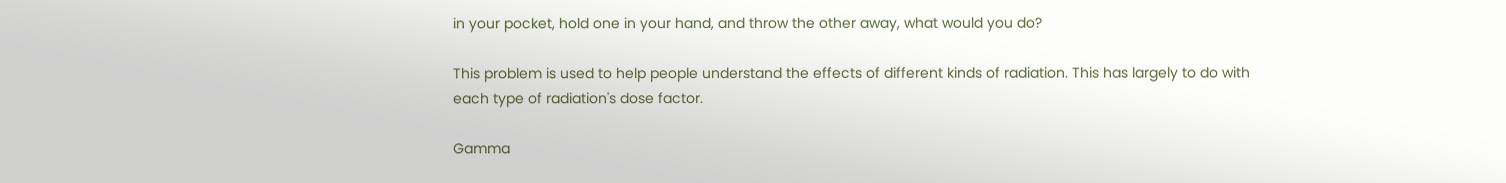in your pocket, hold one in your hand, and throw the other away, what would you do?

This problem is used to help people understand the effects of different kinds of radiation. This has largely to do with each type of radiation's dose factor.

Gamma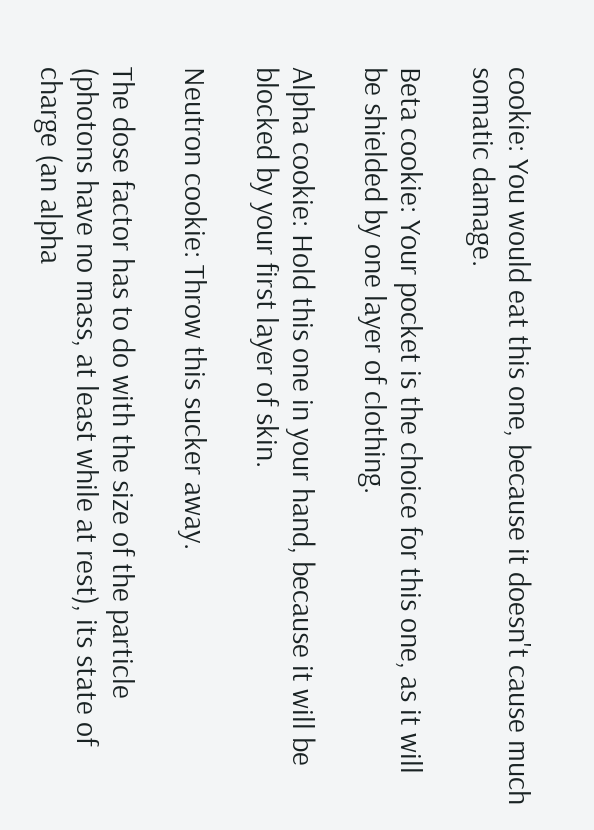cookie: You would eat this one, because it doesn't cause much somatic damage.

Beta cookie: Your pocket is the choice for this one, as it will be shielded by one layer of clothing.

Alpha cookie: Hold this one in your hand, because it will be blocked by your first layer of skin.

Neutron cookie: Throw this sucker away.

The dose factor has to do with the size of the particle (photons have no mass, at least while at rest), its state of charge (an alpha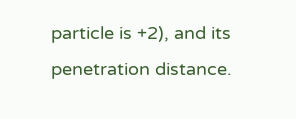particle is +2), and its penetration distance.